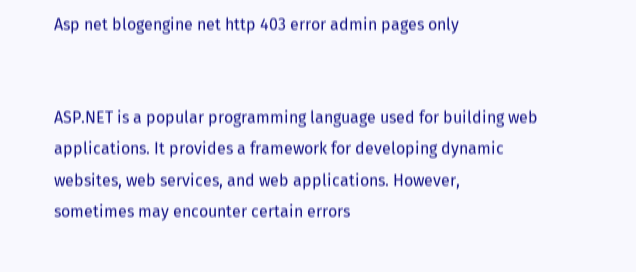Asp net blogengine net http 403 error admin pages only


ASP.NET is a popular programming language used for building web applications. It provides a framework for developing dynamic websites, web services, and web applications. However, sometimes may encounter certain errors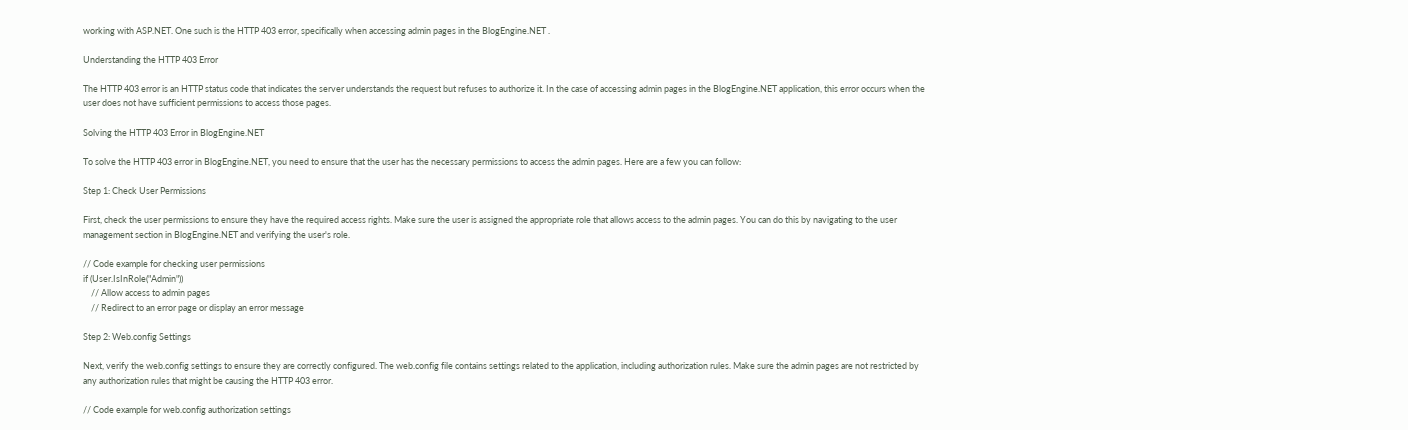working with ASP.NET. One such is the HTTP 403 error, specifically when accessing admin pages in the BlogEngine.NET .

Understanding the HTTP 403 Error

The HTTP 403 error is an HTTP status code that indicates the server understands the request but refuses to authorize it. In the case of accessing admin pages in the BlogEngine.NET application, this error occurs when the user does not have sufficient permissions to access those pages.

Solving the HTTP 403 Error in BlogEngine.NET

To solve the HTTP 403 error in BlogEngine.NET, you need to ensure that the user has the necessary permissions to access the admin pages. Here are a few you can follow:

Step 1: Check User Permissions

First, check the user permissions to ensure they have the required access rights. Make sure the user is assigned the appropriate role that allows access to the admin pages. You can do this by navigating to the user management section in BlogEngine.NET and verifying the user's role.

// Code example for checking user permissions
if (User.IsInRole("Admin"))
    // Allow access to admin pages
    // Redirect to an error page or display an error message

Step 2: Web.config Settings

Next, verify the web.config settings to ensure they are correctly configured. The web.config file contains settings related to the application, including authorization rules. Make sure the admin pages are not restricted by any authorization rules that might be causing the HTTP 403 error.

// Code example for web.config authorization settings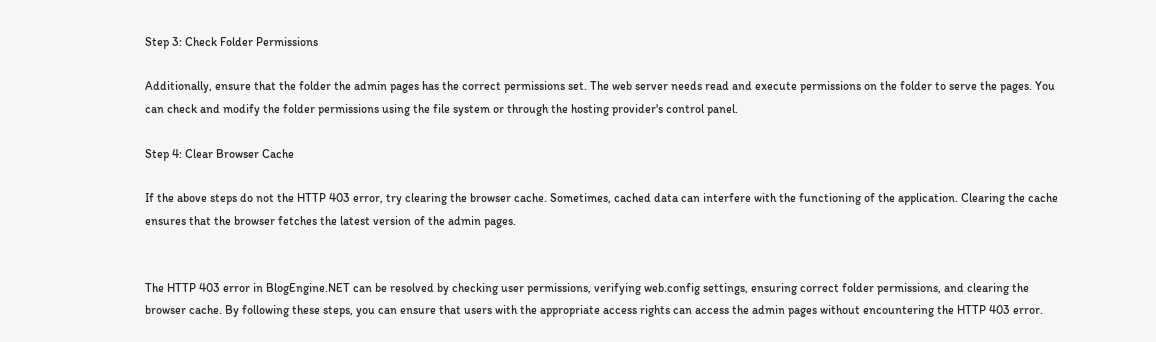Step 3: Check Folder Permissions

Additionally, ensure that the folder the admin pages has the correct permissions set. The web server needs read and execute permissions on the folder to serve the pages. You can check and modify the folder permissions using the file system or through the hosting provider's control panel.

Step 4: Clear Browser Cache

If the above steps do not the HTTP 403 error, try clearing the browser cache. Sometimes, cached data can interfere with the functioning of the application. Clearing the cache ensures that the browser fetches the latest version of the admin pages.


The HTTP 403 error in BlogEngine.NET can be resolved by checking user permissions, verifying web.config settings, ensuring correct folder permissions, and clearing the browser cache. By following these steps, you can ensure that users with the appropriate access rights can access the admin pages without encountering the HTTP 403 error.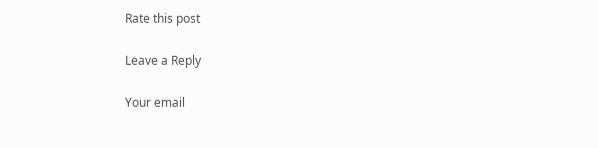Rate this post

Leave a Reply

Your email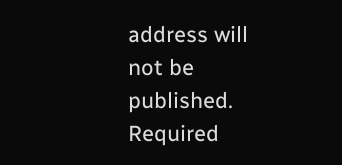address will not be published. Required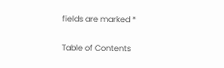fields are marked *

Table of Contents